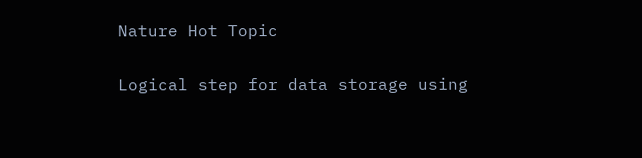Nature Hot Topic

Logical step for data storage using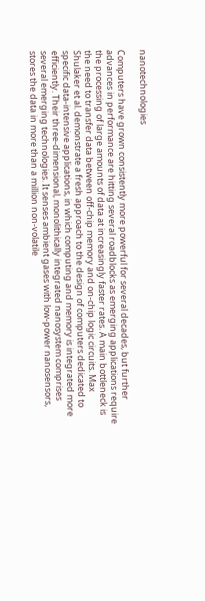nanotechnologies

Computers have grown consistently more powerful for several decades, but further advances in performance are hitting several roadblocks as emerging applications require the processing of large amounts of data at increasingly faster rates. A main bottleneck is the need to transfer data between off-chip memory and on-chip logic circuits. Max Shulaker et al. demonstrate a fresh approach to the design of computers dedicated to specific data-intensive applications, in which computing and memory is integrated more efficiently. Their three-dimensional, monolithically integrated nanosystem comprises several emerging technologies. It senses ambient gases with low-power nanosensors, stores the data in more than a million non-volatile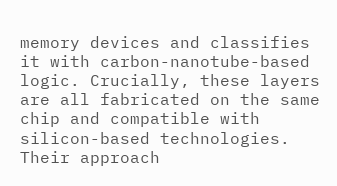memory devices and classifies it with carbon-nanotube-based logic. Crucially, these layers are all fabricated on the same chip and compatible with silicon-based technologies. Their approach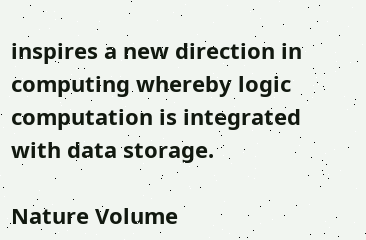inspires a new direction in computing whereby logic computation is integrated with data storage.

Nature Volume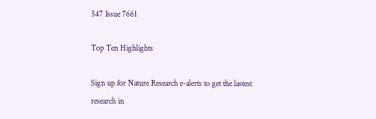547 Issue 7661

Top Ten Highlights

Sign up for Nature Research e-alerts to get the lastest research in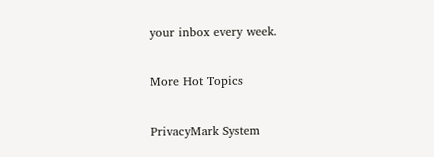your inbox every week.

More Hot Topics

PrivacyMark System